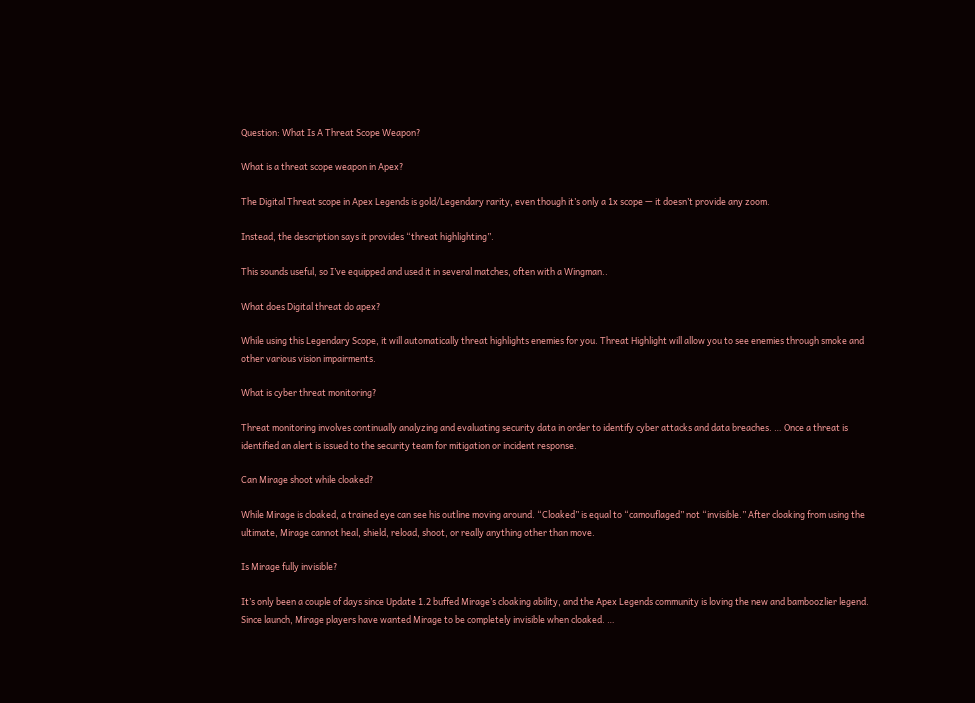Question: What Is A Threat Scope Weapon?

What is a threat scope weapon in Apex?

The Digital Threat scope in Apex Legends is gold/Legendary rarity, even though it’s only a 1x scope — it doesn’t provide any zoom.

Instead, the description says it provides “threat highlighting”.

This sounds useful, so I’ve equipped and used it in several matches, often with a Wingman..

What does Digital threat do apex?

While using this Legendary Scope, it will automatically threat highlights enemies for you. Threat Highlight will allow you to see enemies through smoke and other various vision impairments.

What is cyber threat monitoring?

Threat monitoring involves continually analyzing and evaluating security data in order to identify cyber attacks and data breaches. … Once a threat is identified an alert is issued to the security team for mitigation or incident response.

Can Mirage shoot while cloaked?

While Mirage is cloaked, a trained eye can see his outline moving around. “Cloaked” is equal to “camouflaged” not “invisible.” After cloaking from using the ultimate, Mirage cannot heal, shield, reload, shoot, or really anything other than move.

Is Mirage fully invisible?

It’s only been a couple of days since Update 1.2 buffed Mirage’s cloaking ability, and the Apex Legends community is loving the new and bamboozlier legend. Since launch, Mirage players have wanted Mirage to be completely invisible when cloaked. …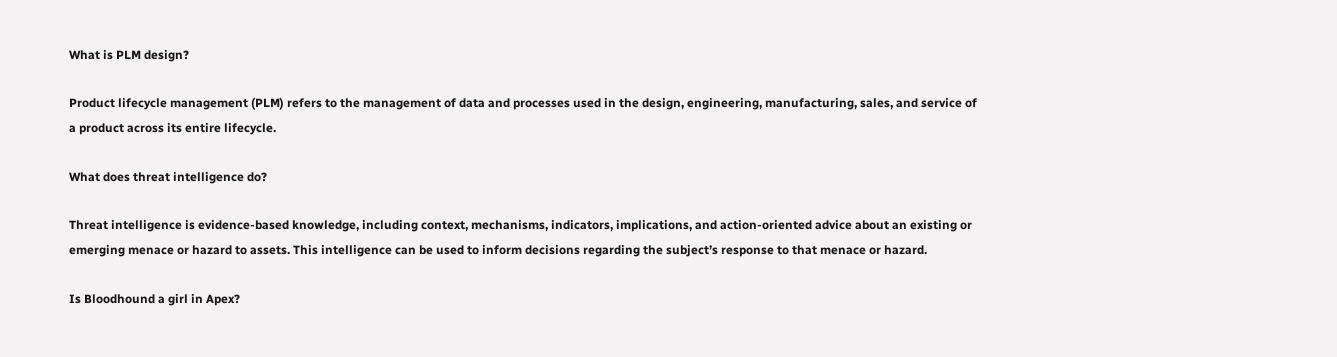What is PLM design?

Product lifecycle management (PLM) refers to the management of data and processes used in the design, engineering, manufacturing, sales, and service of a product across its entire lifecycle.

What does threat intelligence do?

Threat intelligence is evidence-based knowledge, including context, mechanisms, indicators, implications, and action-oriented advice about an existing or emerging menace or hazard to assets. This intelligence can be used to inform decisions regarding the subject’s response to that menace or hazard.

Is Bloodhound a girl in Apex?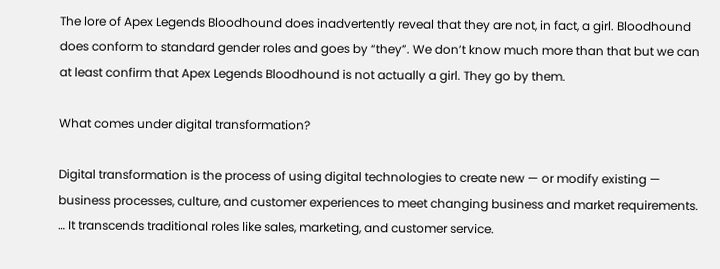The lore of Apex Legends Bloodhound does inadvertently reveal that they are not, in fact, a girl. Bloodhound does conform to standard gender roles and goes by “they”. We don’t know much more than that but we can at least confirm that Apex Legends Bloodhound is not actually a girl. They go by them.

What comes under digital transformation?

Digital transformation is the process of using digital technologies to create new — or modify existing — business processes, culture, and customer experiences to meet changing business and market requirements. … It transcends traditional roles like sales, marketing, and customer service.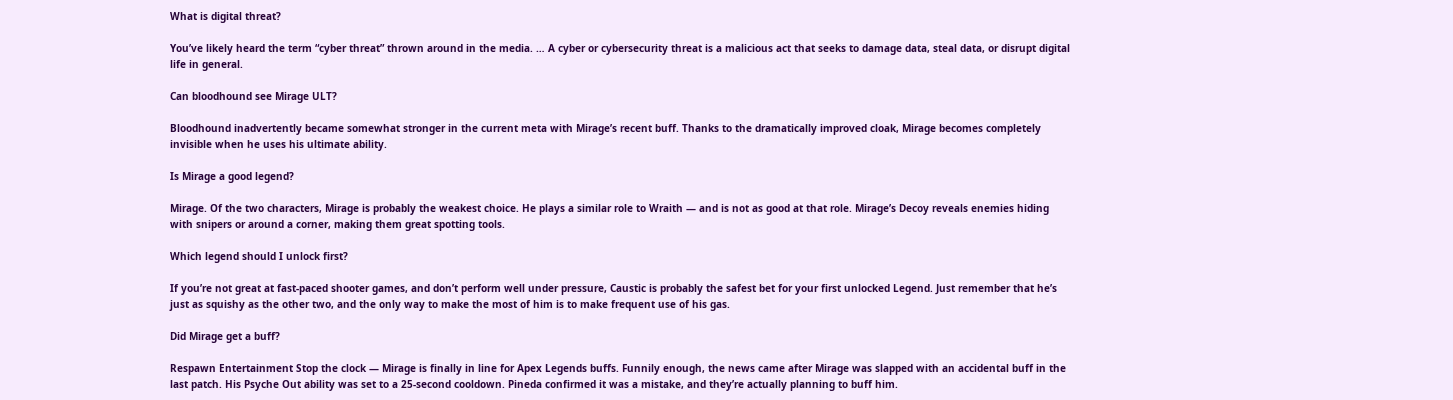What is digital threat?

You’ve likely heard the term “cyber threat” thrown around in the media. … A cyber or cybersecurity threat is a malicious act that seeks to damage data, steal data, or disrupt digital life in general.

Can bloodhound see Mirage ULT?

Bloodhound inadvertently became somewhat stronger in the current meta with Mirage’s recent buff. Thanks to the dramatically improved cloak, Mirage becomes completely invisible when he uses his ultimate ability.

Is Mirage a good legend?

Mirage. Of the two characters, Mirage is probably the weakest choice. He plays a similar role to Wraith — and is not as good at that role. Mirage’s Decoy reveals enemies hiding with snipers or around a corner, making them great spotting tools.

Which legend should I unlock first?

If you’re not great at fast-paced shooter games, and don’t perform well under pressure, Caustic is probably the safest bet for your first unlocked Legend. Just remember that he’s just as squishy as the other two, and the only way to make the most of him is to make frequent use of his gas.

Did Mirage get a buff?

Respawn Entertainment Stop the clock — Mirage is finally in line for Apex Legends buffs. Funnily enough, the news came after Mirage was slapped with an accidental buff in the last patch. His Psyche Out ability was set to a 25-second cooldown. Pineda confirmed it was a mistake, and they’re actually planning to buff him.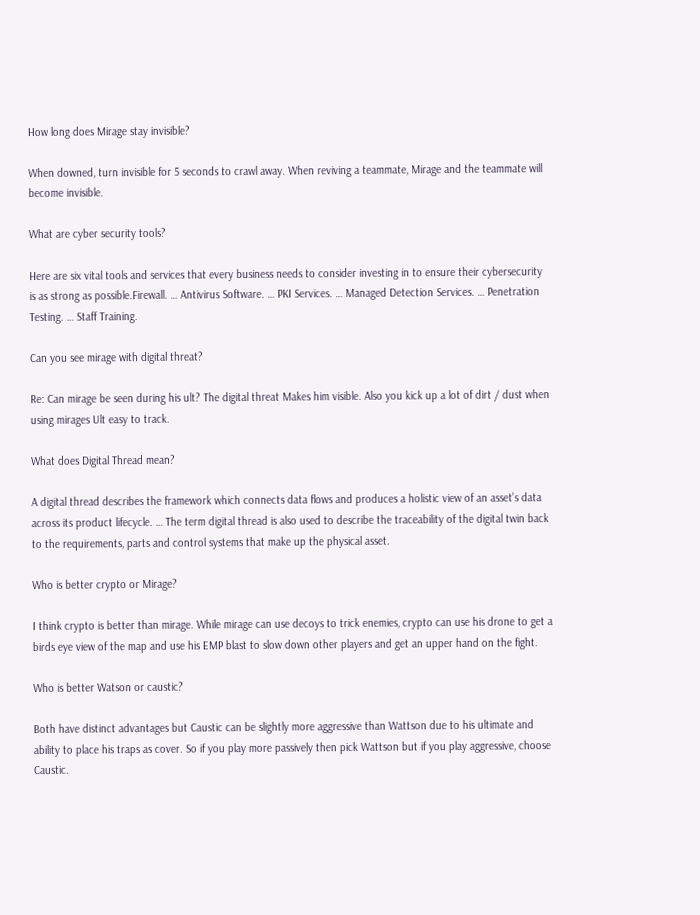How long does Mirage stay invisible?

When downed, turn invisible for 5 seconds to crawl away. When reviving a teammate, Mirage and the teammate will become invisible.

What are cyber security tools?

Here are six vital tools and services that every business needs to consider investing in to ensure their cybersecurity is as strong as possible.Firewall. … Antivirus Software. … PKI Services. … Managed Detection Services. … Penetration Testing. … Staff Training.

Can you see mirage with digital threat?

Re: Can mirage be seen during his ult? The digital threat Makes him visible. Also you kick up a lot of dirt / dust when using mirages Ult easy to track.

What does Digital Thread mean?

A digital thread describes the framework which connects data flows and produces a holistic view of an asset’s data across its product lifecycle. … The term digital thread is also used to describe the traceability of the digital twin back to the requirements, parts and control systems that make up the physical asset.

Who is better crypto or Mirage?

I think crypto is better than mirage. While mirage can use decoys to trick enemies, crypto can use his drone to get a birds eye view of the map and use his EMP blast to slow down other players and get an upper hand on the fight.

Who is better Watson or caustic?

Both have distinct advantages but Caustic can be slightly more aggressive than Wattson due to his ultimate and ability to place his traps as cover. So if you play more passively then pick Wattson but if you play aggressive, choose Caustic.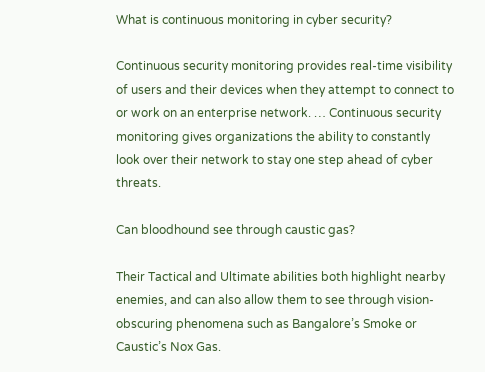What is continuous monitoring in cyber security?

Continuous security monitoring provides real-time visibility of users and their devices when they attempt to connect to or work on an enterprise network. … Continuous security monitoring gives organizations the ability to constantly look over their network to stay one step ahead of cyber threats.

Can bloodhound see through caustic gas?

Their Tactical and Ultimate abilities both highlight nearby enemies, and can also allow them to see through vision-obscuring phenomena such as Bangalore’s Smoke or Caustic’s Nox Gas.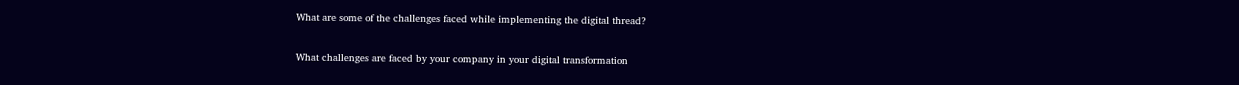What are some of the challenges faced while implementing the digital thread?

What challenges are faced by your company in your digital transformation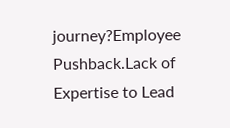journey?Employee Pushback.Lack of Expertise to Lead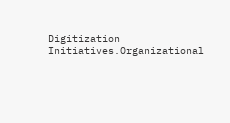Digitization Initiatives.Organizational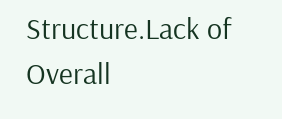Structure.Lack of Overall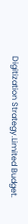Digitization Strategy.Limited Budget.